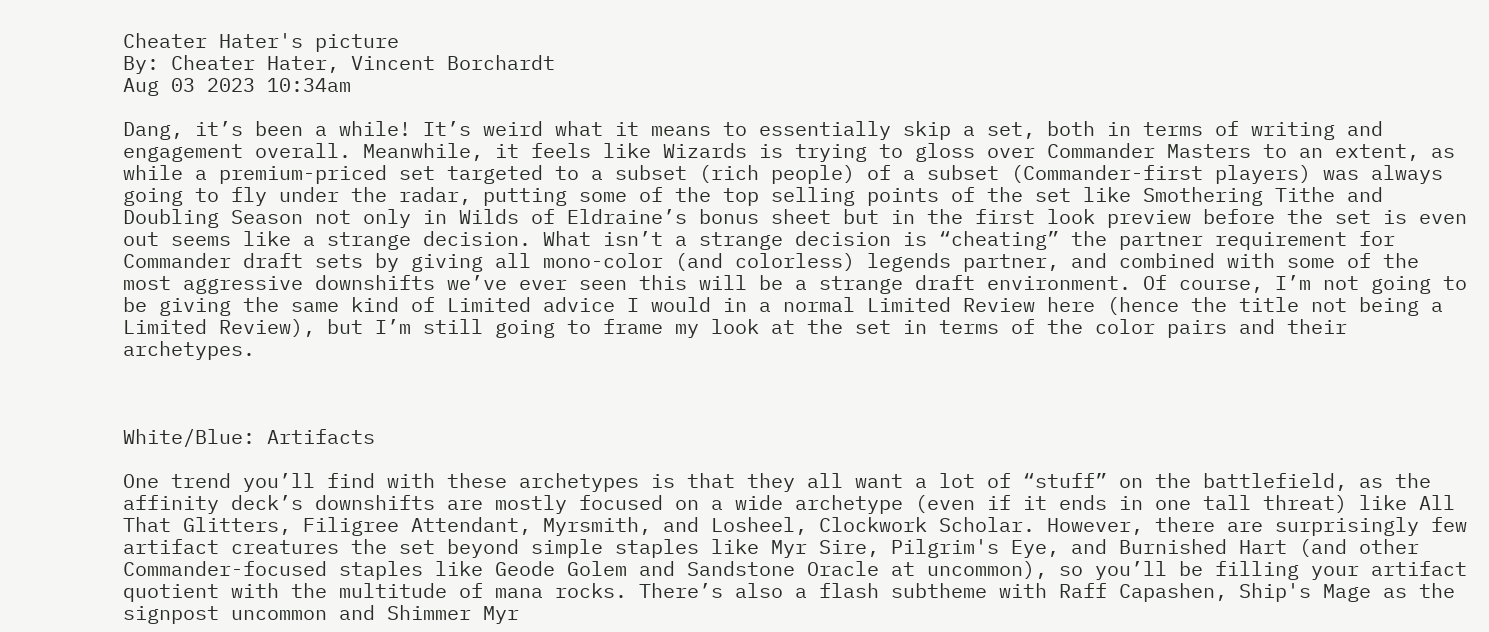Cheater Hater's picture
By: Cheater Hater, Vincent Borchardt
Aug 03 2023 10:34am

Dang, it’s been a while! It’s weird what it means to essentially skip a set, both in terms of writing and engagement overall. Meanwhile, it feels like Wizards is trying to gloss over Commander Masters to an extent, as while a premium-priced set targeted to a subset (rich people) of a subset (Commander-first players) was always going to fly under the radar, putting some of the top selling points of the set like Smothering Tithe and Doubling Season not only in Wilds of Eldraine’s bonus sheet but in the first look preview before the set is even out seems like a strange decision. What isn’t a strange decision is “cheating” the partner requirement for Commander draft sets by giving all mono-color (and colorless) legends partner, and combined with some of the most aggressive downshifts we’ve ever seen this will be a strange draft environment. Of course, I’m not going to be giving the same kind of Limited advice I would in a normal Limited Review here (hence the title not being a Limited Review), but I’m still going to frame my look at the set in terms of the color pairs and their archetypes.



White/Blue: Artifacts

One trend you’ll find with these archetypes is that they all want a lot of “stuff” on the battlefield, as the affinity deck’s downshifts are mostly focused on a wide archetype (even if it ends in one tall threat) like All That Glitters, Filigree Attendant, Myrsmith, and Losheel, Clockwork Scholar. However, there are surprisingly few artifact creatures the set beyond simple staples like Myr Sire, Pilgrim's Eye, and Burnished Hart (and other Commander-focused staples like Geode Golem and Sandstone Oracle at uncommon), so you’ll be filling your artifact quotient with the multitude of mana rocks. There’s also a flash subtheme with Raff Capashen, Ship's Mage as the signpost uncommon and Shimmer Myr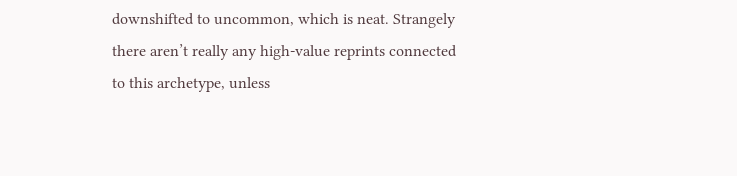downshifted to uncommon, which is neat. Strangely there aren’t really any high-value reprints connected to this archetype, unless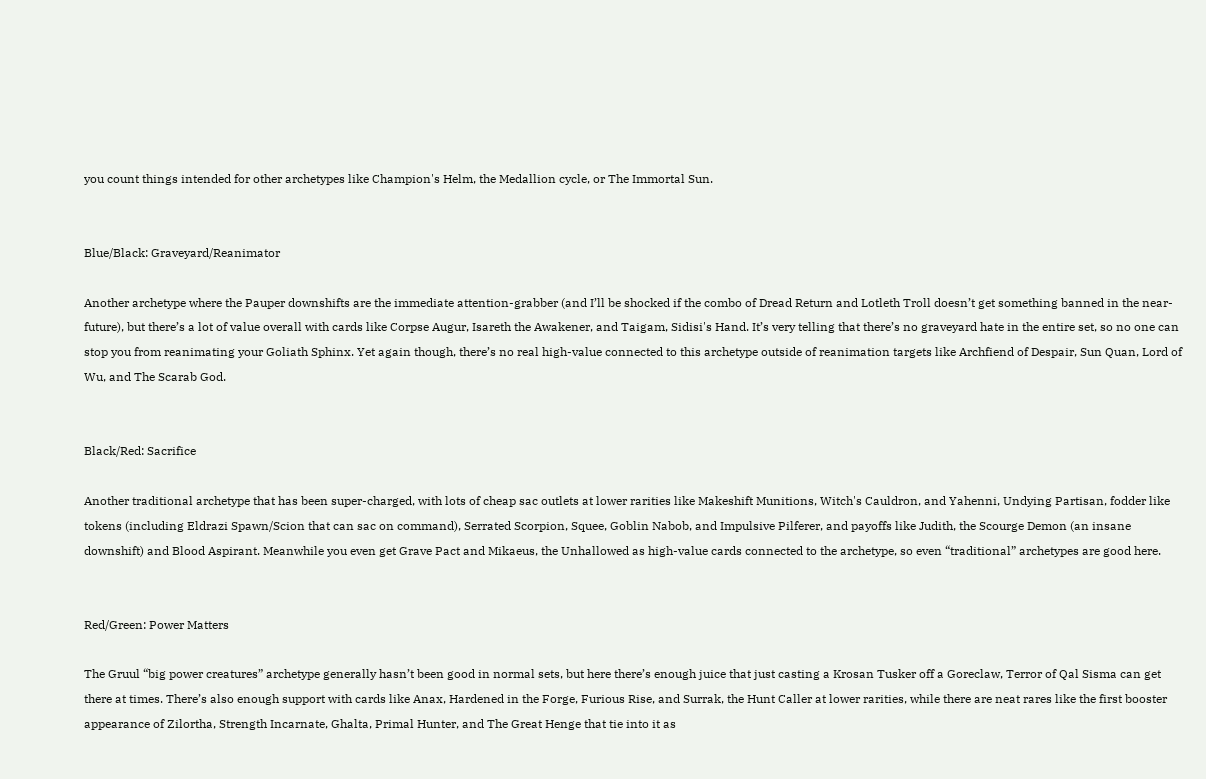you count things intended for other archetypes like Champion's Helm, the Medallion cycle, or The Immortal Sun.


Blue/Black: Graveyard/Reanimator

Another archetype where the Pauper downshifts are the immediate attention-grabber (and I’ll be shocked if the combo of Dread Return and Lotleth Troll doesn’t get something banned in the near-future), but there’s a lot of value overall with cards like Corpse Augur, Isareth the Awakener, and Taigam, Sidisi's Hand. It’s very telling that there’s no graveyard hate in the entire set, so no one can stop you from reanimating your Goliath Sphinx. Yet again though, there’s no real high-value connected to this archetype outside of reanimation targets like Archfiend of Despair, Sun Quan, Lord of Wu, and The Scarab God.


Black/Red: Sacrifice

Another traditional archetype that has been super-charged, with lots of cheap sac outlets at lower rarities like Makeshift Munitions, Witch's Cauldron, and Yahenni, Undying Partisan, fodder like tokens (including Eldrazi Spawn/Scion that can sac on command), Serrated Scorpion, Squee, Goblin Nabob, and Impulsive Pilferer, and payoffs like Judith, the Scourge Demon (an insane downshift) and Blood Aspirant. Meanwhile you even get Grave Pact and Mikaeus, the Unhallowed as high-value cards connected to the archetype, so even “traditional” archetypes are good here.


Red/Green: Power Matters

The Gruul “big power creatures” archetype generally hasn’t been good in normal sets, but here there’s enough juice that just casting a Krosan Tusker off a Goreclaw, Terror of Qal Sisma can get there at times. There’s also enough support with cards like Anax, Hardened in the Forge, Furious Rise, and Surrak, the Hunt Caller at lower rarities, while there are neat rares like the first booster appearance of Zilortha, Strength Incarnate, Ghalta, Primal Hunter, and The Great Henge that tie into it as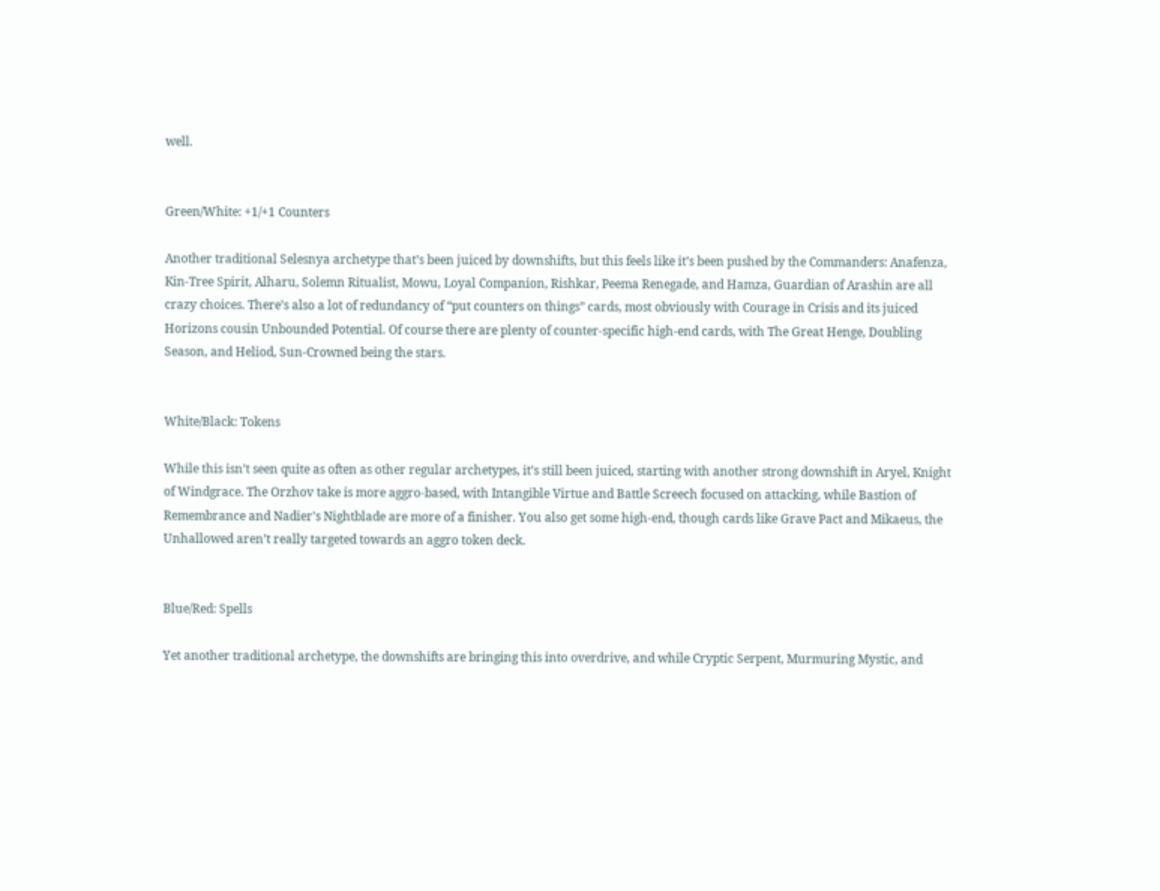well.


Green/White: +1/+1 Counters

Another traditional Selesnya archetype that’s been juiced by downshifts, but this feels like it’s been pushed by the Commanders: Anafenza, Kin-Tree Spirit, Alharu, Solemn Ritualist, Mowu, Loyal Companion, Rishkar, Peema Renegade, and Hamza, Guardian of Arashin are all crazy choices. There’s also a lot of redundancy of “put counters on things” cards, most obviously with Courage in Crisis and its juiced Horizons cousin Unbounded Potential. Of course there are plenty of counter-specific high-end cards, with The Great Henge, Doubling Season, and Heliod, Sun-Crowned being the stars.


White/Black: Tokens

While this isn’t seen quite as often as other regular archetypes, it’s still been juiced, starting with another strong downshift in Aryel, Knight of Windgrace. The Orzhov take is more aggro-based, with Intangible Virtue and Battle Screech focused on attacking, while Bastion of Remembrance and Nadier's Nightblade are more of a finisher. You also get some high-end, though cards like Grave Pact and Mikaeus, the Unhallowed aren’t really targeted towards an aggro token deck.


Blue/Red: Spells

Yet another traditional archetype, the downshifts are bringing this into overdrive, and while Cryptic Serpent, Murmuring Mystic, and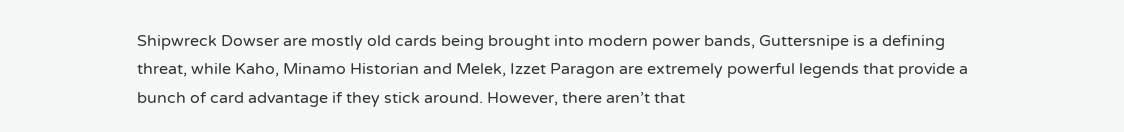Shipwreck Dowser are mostly old cards being brought into modern power bands, Guttersnipe is a defining threat, while Kaho, Minamo Historian and Melek, Izzet Paragon are extremely powerful legends that provide a bunch of card advantage if they stick around. However, there aren’t that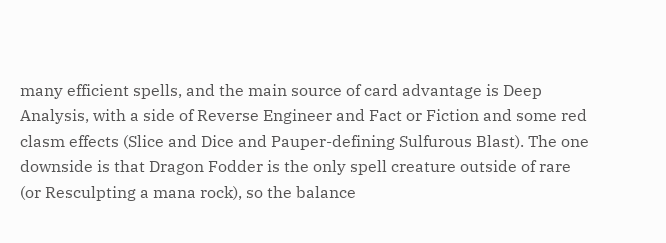many efficient spells, and the main source of card advantage is Deep Analysis, with a side of Reverse Engineer and Fact or Fiction and some red clasm effects (Slice and Dice and Pauper-defining Sulfurous Blast). The one downside is that Dragon Fodder is the only spell creature outside of rare (or Resculpting a mana rock), so the balance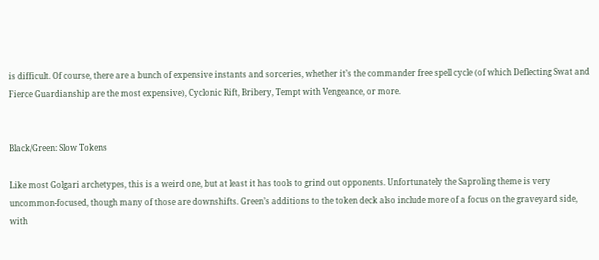is difficult. Of course, there are a bunch of expensive instants and sorceries, whether it’s the commander free spell cycle (of which Deflecting Swat and Fierce Guardianship are the most expensive), Cyclonic Rift, Bribery, Tempt with Vengeance, or more.


Black/Green: Slow Tokens

Like most Golgari archetypes, this is a weird one, but at least it has tools to grind out opponents. Unfortunately the Saproling theme is very uncommon-focused, though many of those are downshifts. Green’s additions to the token deck also include more of a focus on the graveyard side, with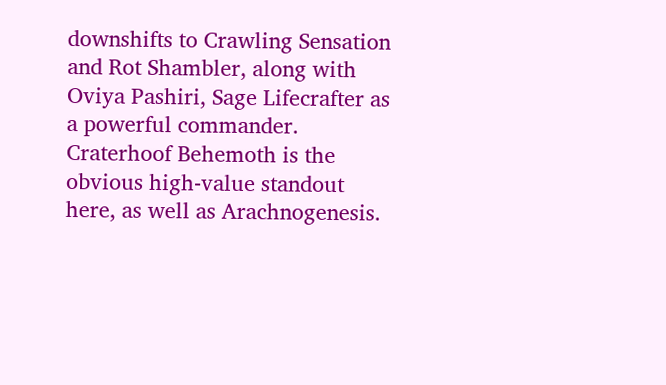downshifts to Crawling Sensation and Rot Shambler, along with Oviya Pashiri, Sage Lifecrafter as a powerful commander. Craterhoof Behemoth is the obvious high-value standout here, as well as Arachnogenesis.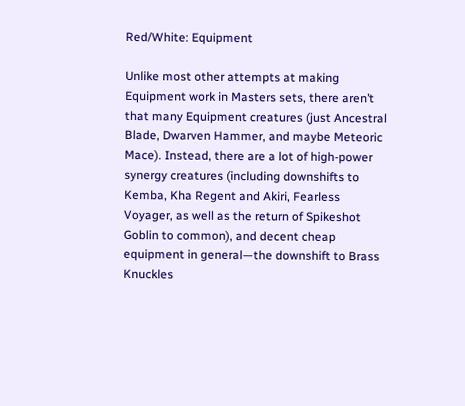Red/White: Equipment

Unlike most other attempts at making Equipment work in Masters sets, there aren’t that many Equipment creatures (just Ancestral Blade, Dwarven Hammer, and maybe Meteoric Mace). Instead, there are a lot of high-power synergy creatures (including downshifts to Kemba, Kha Regent and Akiri, Fearless Voyager, as well as the return of Spikeshot Goblin to common), and decent cheap equipment in general—the downshift to Brass Knuckles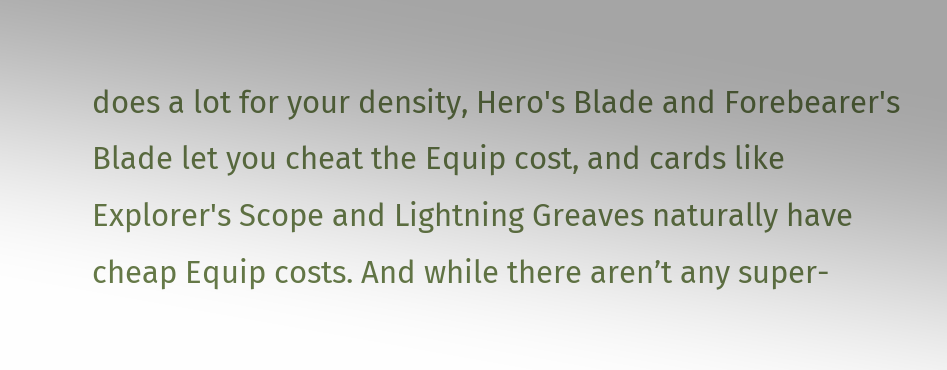does a lot for your density, Hero's Blade and Forebearer's Blade let you cheat the Equip cost, and cards like Explorer's Scope and Lightning Greaves naturally have cheap Equip costs. And while there aren’t any super-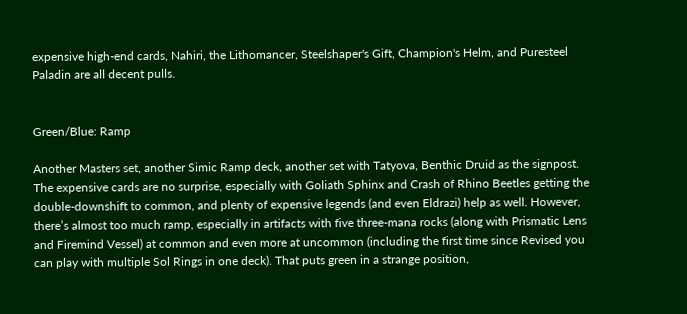expensive high-end cards, Nahiri, the Lithomancer, Steelshaper's Gift, Champion's Helm, and Puresteel Paladin are all decent pulls.


Green/Blue: Ramp

Another Masters set, another Simic Ramp deck, another set with Tatyova, Benthic Druid as the signpost. The expensive cards are no surprise, especially with Goliath Sphinx and Crash of Rhino Beetles getting the double-downshift to common, and plenty of expensive legends (and even Eldrazi) help as well. However, there’s almost too much ramp, especially in artifacts with five three-mana rocks (along with Prismatic Lens and Firemind Vessel) at common and even more at uncommon (including the first time since Revised you can play with multiple Sol Rings in one deck). That puts green in a strange position,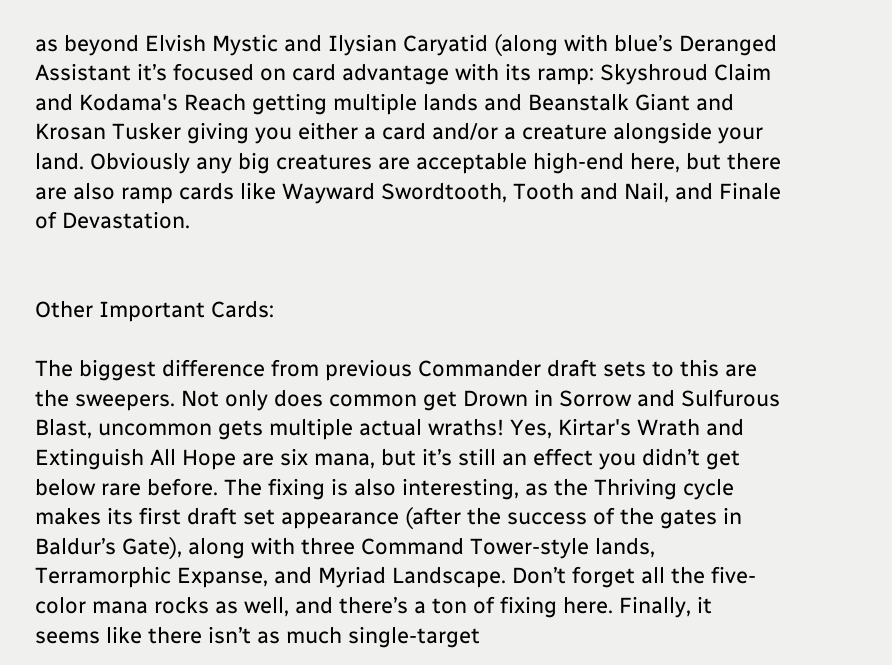as beyond Elvish Mystic and Ilysian Caryatid (along with blue’s Deranged Assistant it’s focused on card advantage with its ramp: Skyshroud Claim and Kodama's Reach getting multiple lands and Beanstalk Giant and Krosan Tusker giving you either a card and/or a creature alongside your land. Obviously any big creatures are acceptable high-end here, but there are also ramp cards like Wayward Swordtooth, Tooth and Nail, and Finale of Devastation.


Other Important Cards:

The biggest difference from previous Commander draft sets to this are the sweepers. Not only does common get Drown in Sorrow and Sulfurous Blast, uncommon gets multiple actual wraths! Yes, Kirtar's Wrath and Extinguish All Hope are six mana, but it’s still an effect you didn’t get below rare before. The fixing is also interesting, as the Thriving cycle makes its first draft set appearance (after the success of the gates in Baldur’s Gate), along with three Command Tower-style lands, Terramorphic Expanse, and Myriad Landscape. Don’t forget all the five-color mana rocks as well, and there’s a ton of fixing here. Finally, it seems like there isn’t as much single-target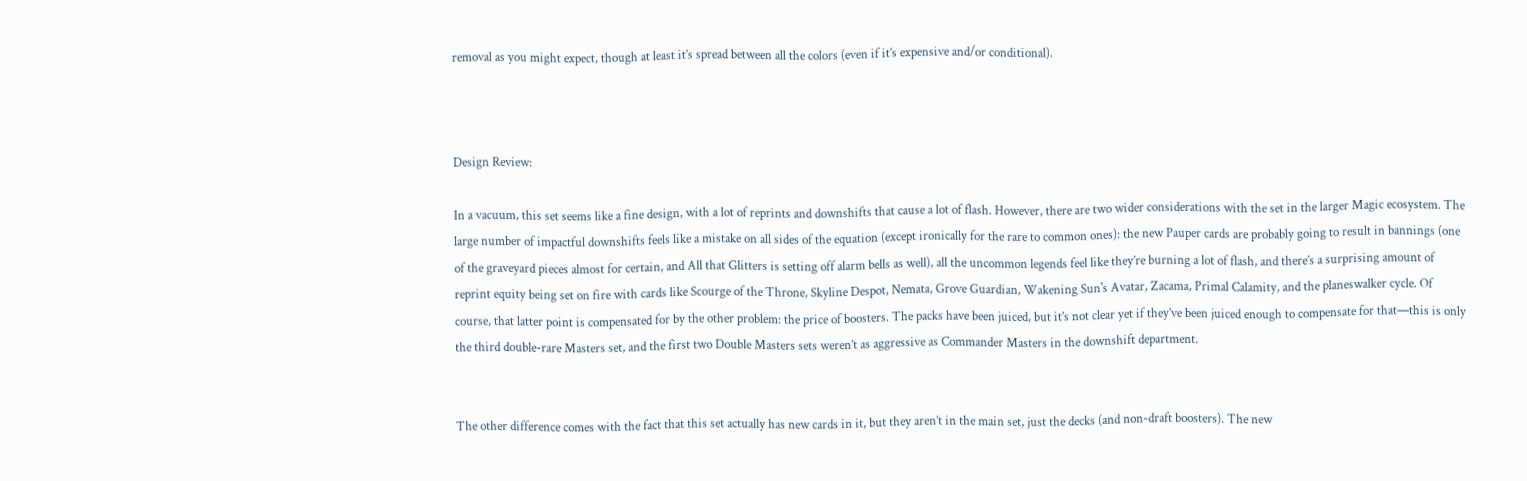removal as you might expect, though at least it’s spread between all the colors (even if it’s expensive and/or conditional).



Design Review:

In a vacuum, this set seems like a fine design, with a lot of reprints and downshifts that cause a lot of flash. However, there are two wider considerations with the set in the larger Magic ecosystem. The large number of impactful downshifts feels like a mistake on all sides of the equation (except ironically for the rare to common ones): the new Pauper cards are probably going to result in bannings (one of the graveyard pieces almost for certain, and All that Glitters is setting off alarm bells as well), all the uncommon legends feel like they’re burning a lot of flash, and there’s a surprising amount of reprint equity being set on fire with cards like Scourge of the Throne, Skyline Despot, Nemata, Grove Guardian, Wakening Sun's Avatar, Zacama, Primal Calamity, and the planeswalker cycle. Of course, that latter point is compensated for by the other problem: the price of boosters. The packs have been juiced, but it’s not clear yet if they’ve been juiced enough to compensate for that—this is only the third double-rare Masters set, and the first two Double Masters sets weren’t as aggressive as Commander Masters in the downshift department.


The other difference comes with the fact that this set actually has new cards in it, but they aren’t in the main set, just the decks (and non-draft boosters). The new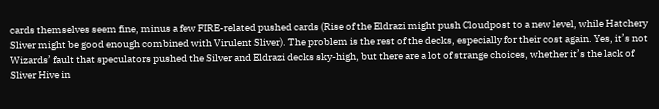cards themselves seem fine, minus a few FIRE-related pushed cards (Rise of the Eldrazi might push Cloudpost to a new level, while Hatchery Sliver might be good enough combined with Virulent Sliver). The problem is the rest of the decks, especially for their cost again. Yes, it’s not Wizards’ fault that speculators pushed the Silver and Eldrazi decks sky-high, but there are a lot of strange choices, whether it’s the lack of Sliver Hive in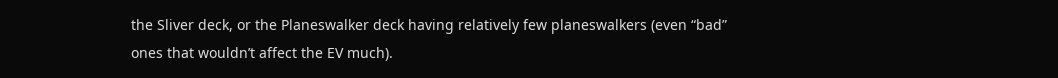the Sliver deck, or the Planeswalker deck having relatively few planeswalkers (even “bad” ones that wouldn’t affect the EV much).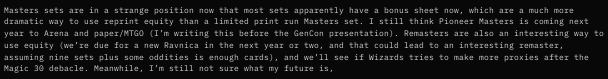Masters sets are in a strange position now that most sets apparently have a bonus sheet now, which are a much more dramatic way to use reprint equity than a limited print run Masters set. I still think Pioneer Masters is coming next year to Arena and paper/MTGO (I’m writing this before the GenCon presentation). Remasters are also an interesting way to use equity (we’re due for a new Ravnica in the next year or two, and that could lead to an interesting remaster, assuming nine sets plus some oddities is enough cards), and we’ll see if Wizards tries to make more proxies after the Magic 30 debacle. Meanwhile, I’m still not sure what my future is,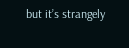but it’s strangely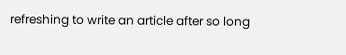refreshing to write an article after so long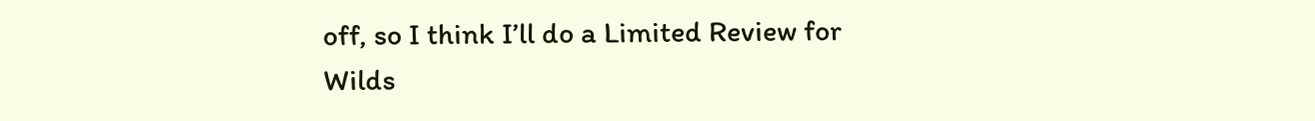off, so I think I’ll do a Limited Review for Wilds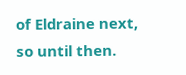of Eldraine next, so until then.